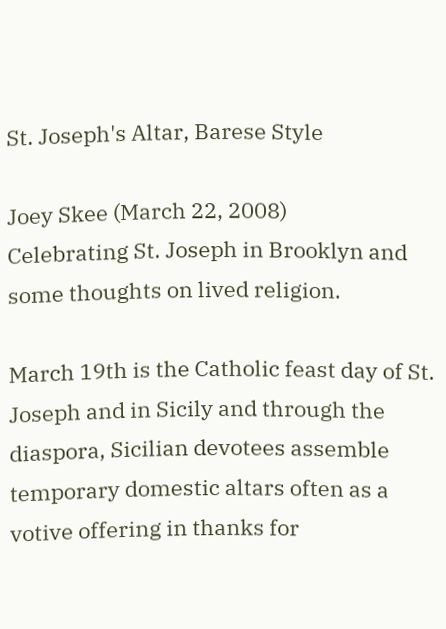St. Joseph's Altar, Barese Style

Joey Skee (March 22, 2008)
Celebrating St. Joseph in Brooklyn and some thoughts on lived religion.

March 19th is the Catholic feast day of St. Joseph and in Sicily and through the diaspora, Sicilian devotees assemble temporary domestic altars often as a votive offering in thanks for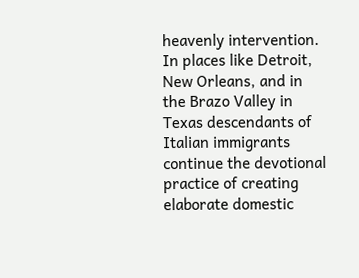heavenly intervention. In places like Detroit, New Orleans, and in the Brazo Valley in Texas descendants of Italian immigrants continue the devotional practice of creating elaborate domestic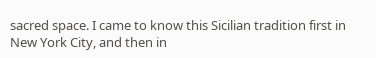sacred space. I came to know this Sicilian tradition first in New York City, and then in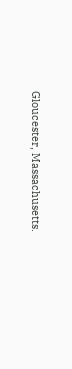Gloucester, Massachusetts.